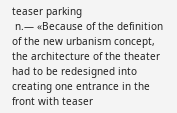teaser parking
 n.— «Because of the definition of the new urbanism concept, the architecture of the theater had to be redesigned into creating one entrance in the front with teaser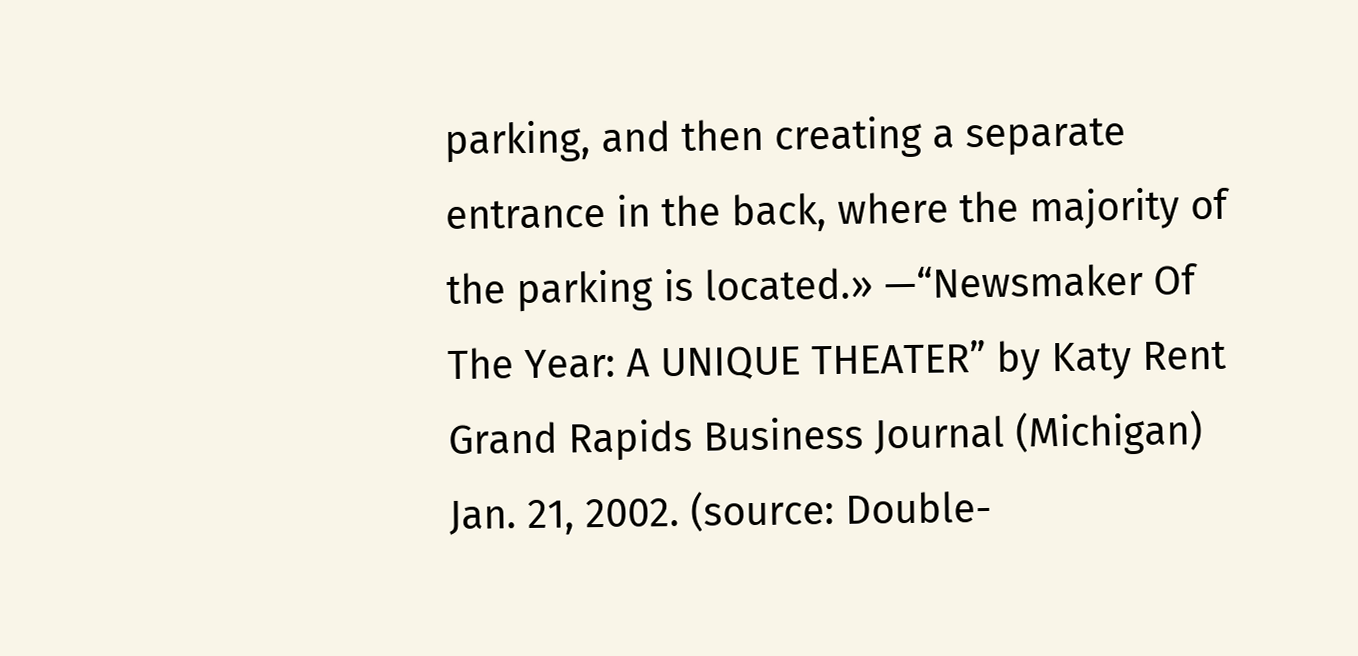parking, and then creating a separate entrance in the back, where the majority of the parking is located.» —“Newsmaker Of The Year: A UNIQUE THEATER” by Katy Rent Grand Rapids Business Journal (Michigan) Jan. 21, 2002. (source: Double-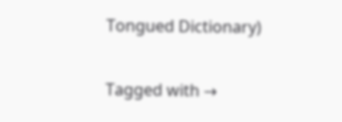Tongued Dictionary)

Tagged with →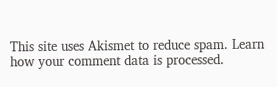This site uses Akismet to reduce spam. Learn how your comment data is processed.